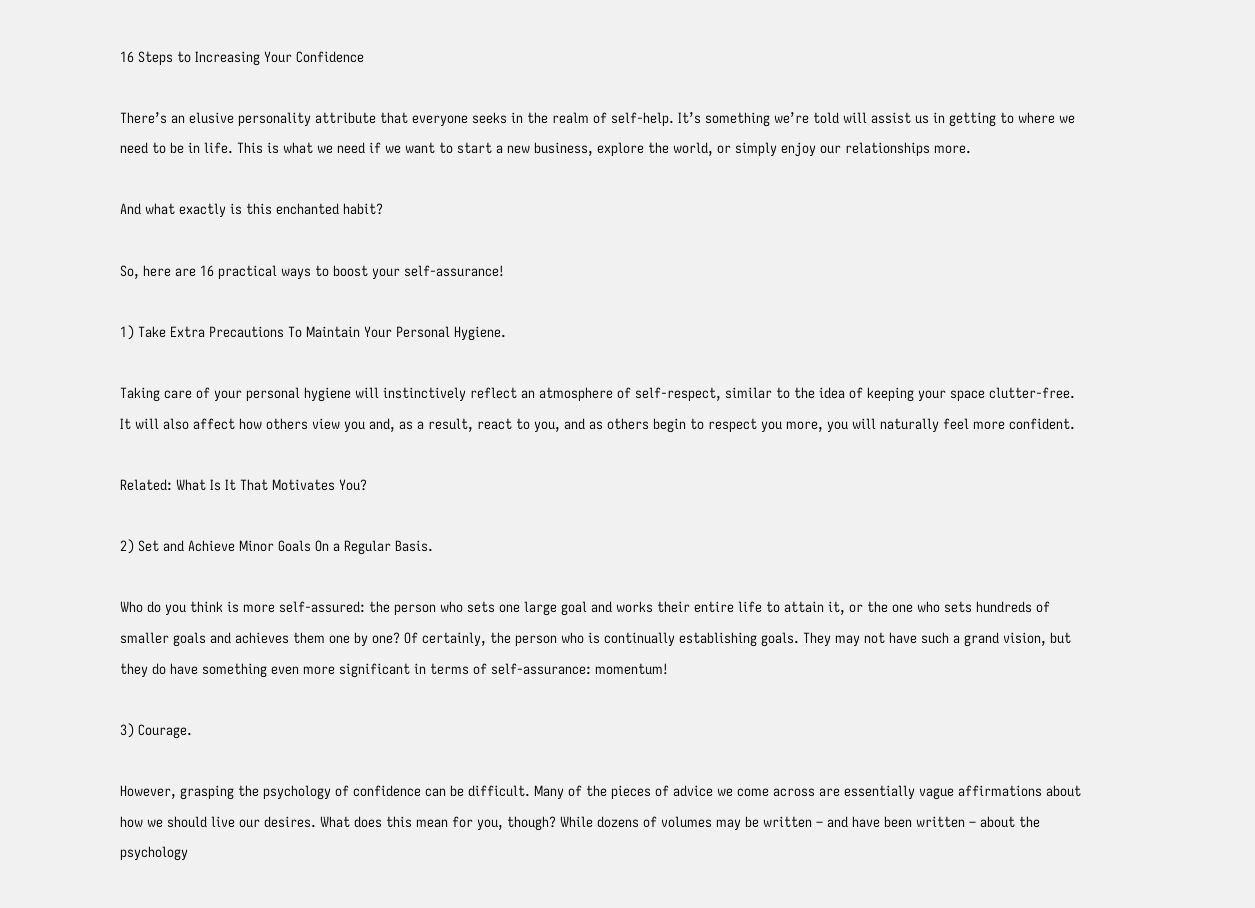16 Steps to Increasing Your Confidence

There’s an elusive personality attribute that everyone seeks in the realm of self-help. It’s something we’re told will assist us in getting to where we need to be in life. This is what we need if we want to start a new business, explore the world, or simply enjoy our relationships more.

And what exactly is this enchanted habit?

So, here are 16 practical ways to boost your self-assurance!

1) Take Extra Precautions To Maintain Your Personal Hygiene.

Taking care of your personal hygiene will instinctively reflect an atmosphere of self-respect, similar to the idea of keeping your space clutter-free. It will also affect how others view you and, as a result, react to you, and as others begin to respect you more, you will naturally feel more confident.

Related: What Is It That Motivates You?

2) Set and Achieve Minor Goals On a Regular Basis.

Who do you think is more self-assured: the person who sets one large goal and works their entire life to attain it, or the one who sets hundreds of smaller goals and achieves them one by one? Of certainly, the person who is continually establishing goals. They may not have such a grand vision, but they do have something even more significant in terms of self-assurance: momentum!

3) Courage.

However, grasping the psychology of confidence can be difficult. Many of the pieces of advice we come across are essentially vague affirmations about how we should live our desires. What does this mean for you, though? While dozens of volumes may be written – and have been written – about the psychology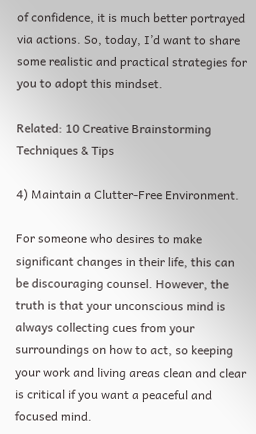of confidence, it is much better portrayed via actions. So, today, I’d want to share some realistic and practical strategies for you to adopt this mindset.

Related: 10 Creative Brainstorming Techniques & Tips

4) Maintain a Clutter-Free Environment.

For someone who desires to make significant changes in their life, this can be discouraging counsel. However, the truth is that your unconscious mind is always collecting cues from your surroundings on how to act, so keeping your work and living areas clean and clear is critical if you want a peaceful and focused mind.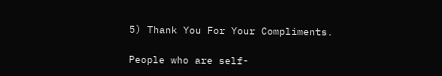5) Thank You For Your Compliments.

People who are self-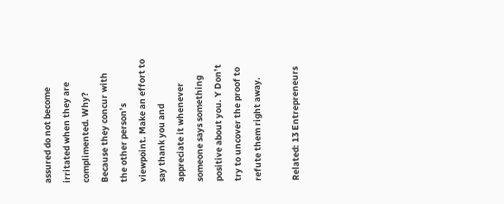assured do not become irritated when they are complimented. Why? Because they concur with the other person’s viewpoint. Make an effort to say thank you and appreciate it whenever someone says something positive about you. Y Don’t try to uncover the proof to refute them right away.

Related: 13 Entrepreneurs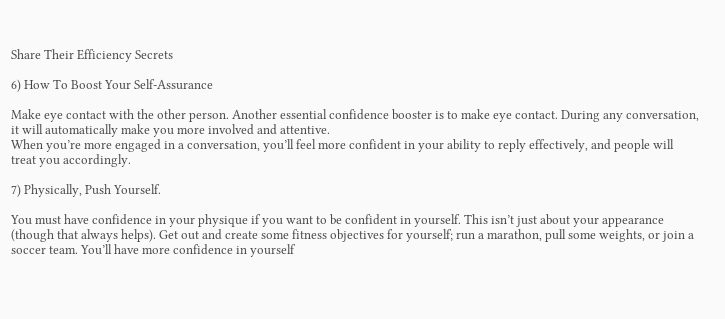Share Their Efficiency Secrets

6) How To Boost Your Self-Assurance

Make eye contact with the other person. Another essential confidence booster is to make eye contact. During any conversation, it will automatically make you more involved and attentive.
When you’re more engaged in a conversation, you’ll feel more confident in your ability to reply effectively, and people will treat you accordingly.

7) Physically, Push Yourself.

You must have confidence in your physique if you want to be confident in yourself. This isn’t just about your appearance (though that always helps). Get out and create some fitness objectives for yourself; run a marathon, pull some weights, or join a soccer team. You’ll have more confidence in yourself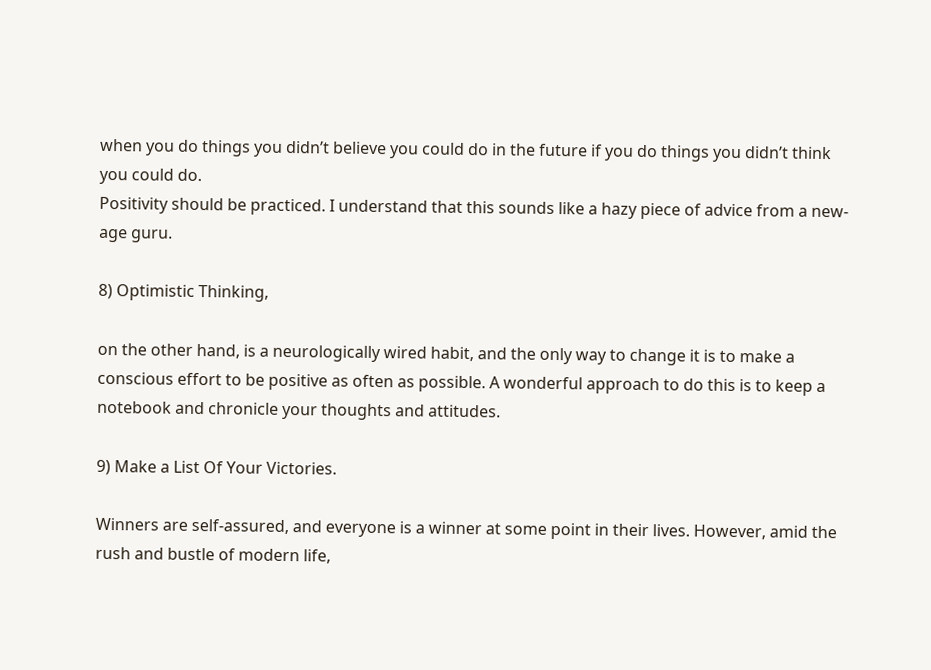when you do things you didn’t believe you could do in the future if you do things you didn’t think you could do.
Positivity should be practiced. I understand that this sounds like a hazy piece of advice from a new-age guru.

8) Optimistic Thinking,

on the other hand, is a neurologically wired habit, and the only way to change it is to make a conscious effort to be positive as often as possible. A wonderful approach to do this is to keep a notebook and chronicle your thoughts and attitudes.

9) Make a List Of Your Victories.

Winners are self-assured, and everyone is a winner at some point in their lives. However, amid the rush and bustle of modern life,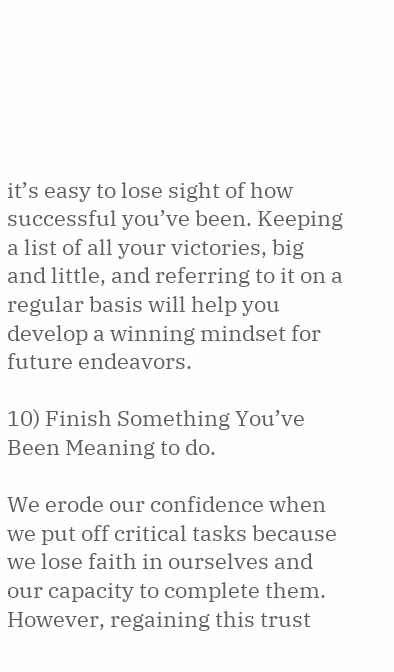it’s easy to lose sight of how successful you’ve been. Keeping a list of all your victories, big and little, and referring to it on a regular basis will help you develop a winning mindset for future endeavors.

10) Finish Something You’ve Been Meaning to do.

We erode our confidence when we put off critical tasks because we lose faith in ourselves and our capacity to complete them. However, regaining this trust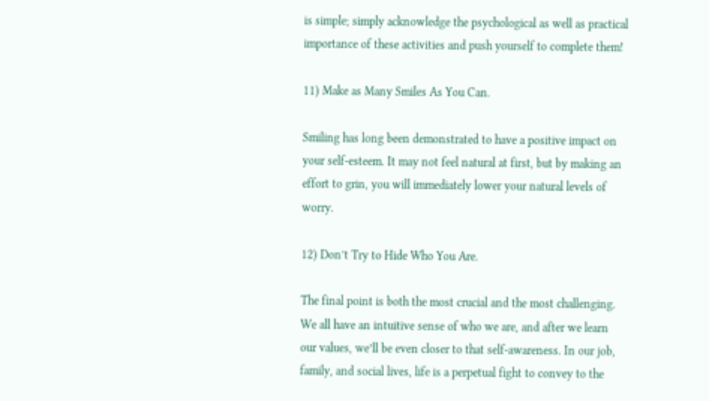is simple; simply acknowledge the psychological as well as practical importance of these activities and push yourself to complete them!

11) Make as Many Smiles As You Can.

Smiling has long been demonstrated to have a positive impact on your self-esteem. It may not feel natural at first, but by making an effort to grin, you will immediately lower your natural levels of worry.

12) Don’t Try to Hide Who You Are.

The final point is both the most crucial and the most challenging. We all have an intuitive sense of who we are, and after we learn our values, we’ll be even closer to that self-awareness. In our job, family, and social lives, life is a perpetual fight to convey to the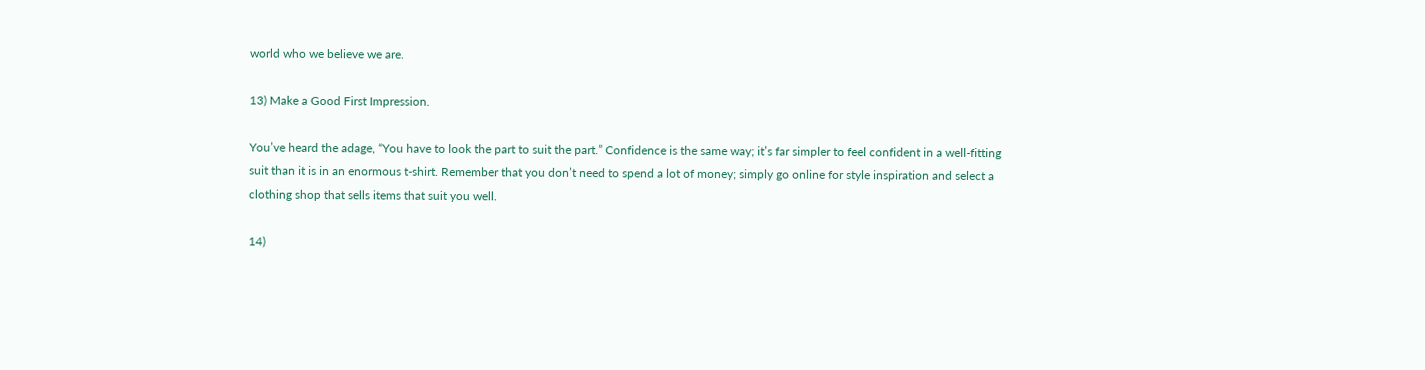world who we believe we are.

13) Make a Good First Impression.

You’ve heard the adage, “You have to look the part to suit the part.” Confidence is the same way; it’s far simpler to feel confident in a well-fitting suit than it is in an enormous t-shirt. Remember that you don’t need to spend a lot of money; simply go online for style inspiration and select a clothing shop that sells items that suit you well.

14)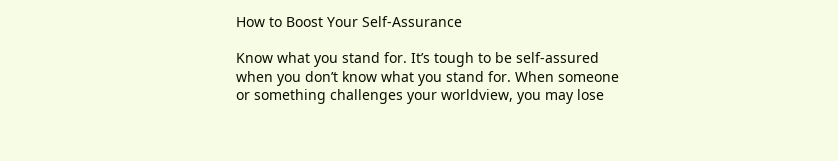How to Boost Your Self-Assurance

Know what you stand for. It’s tough to be self-assured when you don’t know what you stand for. When someone or something challenges your worldview, you may lose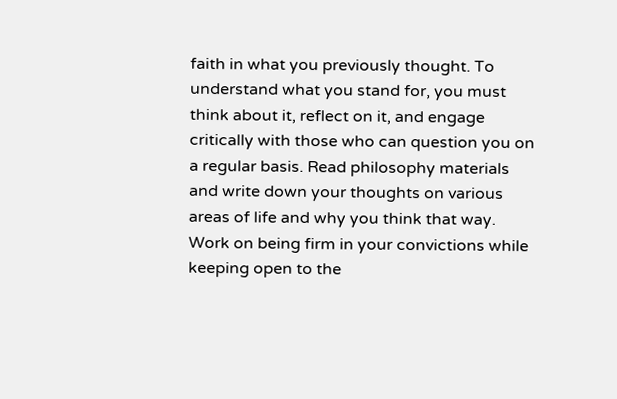faith in what you previously thought. To understand what you stand for, you must think about it, reflect on it, and engage critically with those who can question you on a regular basis. Read philosophy materials and write down your thoughts on various areas of life and why you think that way. Work on being firm in your convictions while keeping open to the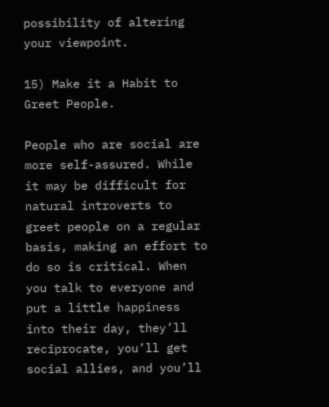possibility of altering your viewpoint.

15) Make it a Habit to Greet People.

People who are social are more self-assured. While it may be difficult for natural introverts to greet people on a regular basis, making an effort to do so is critical. When you talk to everyone and put a little happiness into their day, they’ll reciprocate, you’ll get social allies, and you’ll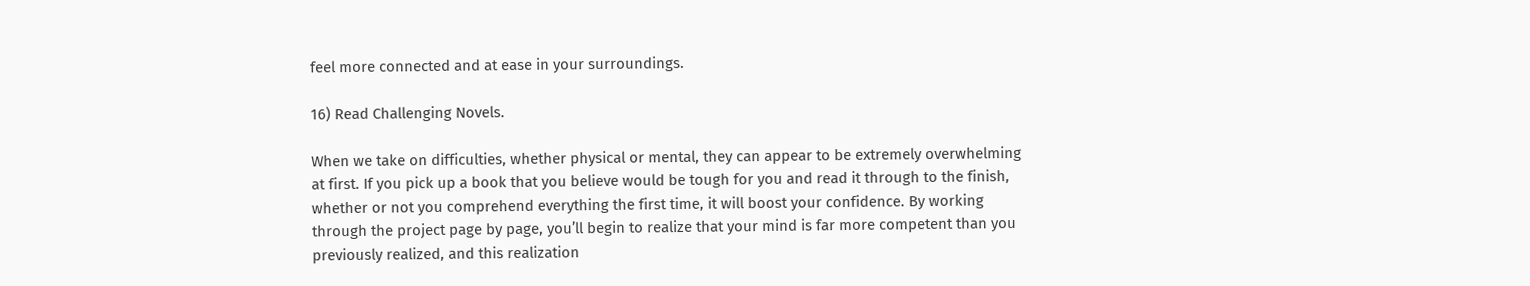feel more connected and at ease in your surroundings.

16) Read Challenging Novels.

When we take on difficulties, whether physical or mental, they can appear to be extremely overwhelming at first. If you pick up a book that you believe would be tough for you and read it through to the finish, whether or not you comprehend everything the first time, it will boost your confidence. By working through the project page by page, you’ll begin to realize that your mind is far more competent than you previously realized, and this realization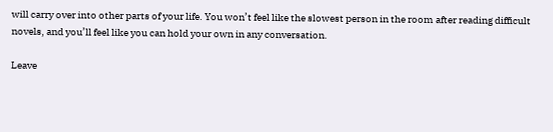will carry over into other parts of your life. You won’t feel like the slowest person in the room after reading difficult novels, and you’ll feel like you can hold your own in any conversation.

Leave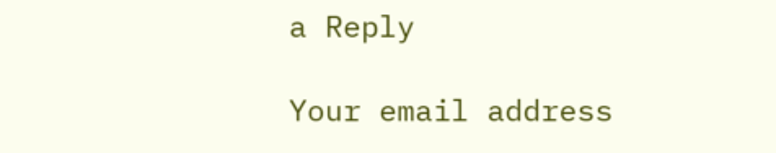a Reply

Your email address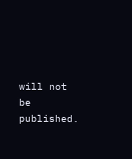will not be published.